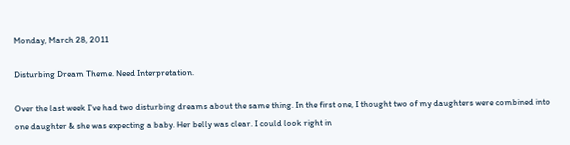Monday, March 28, 2011

Disturbing Dream Theme. Need Interpretation.

Over the last week I've had two disturbing dreams about the same thing. In the first one, I thought two of my daughters were combined into one daughter & she was expecting a baby. Her belly was clear. I could look right in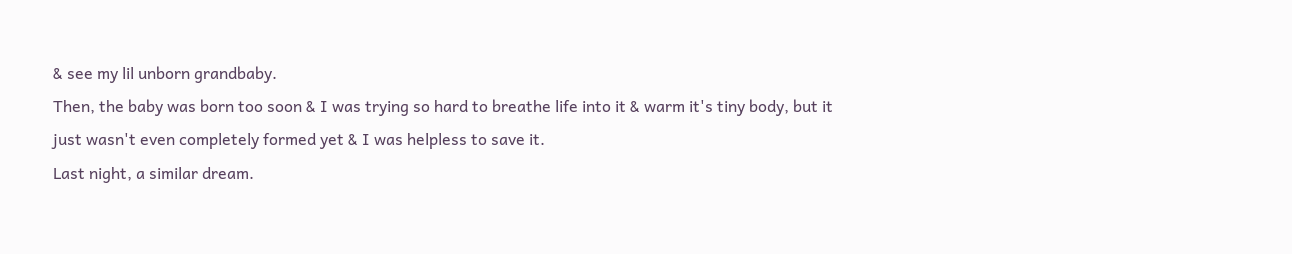& see my lil unborn grandbaby.
Then, the baby was born too soon & I was trying so hard to breathe life into it & warm it's tiny body, but it just wasn't even completely formed yet & I was helpless to save it.
Last night, a similar dream.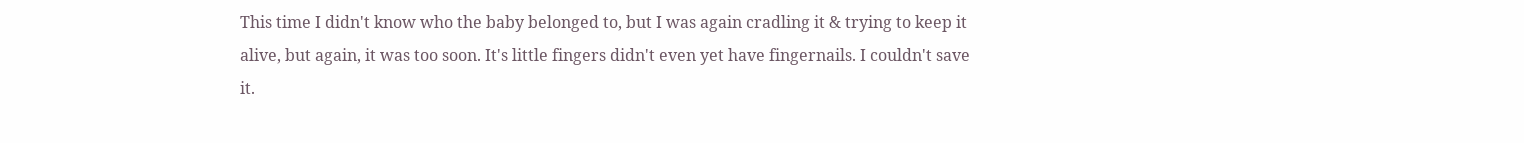This time I didn't know who the baby belonged to, but I was again cradling it & trying to keep it alive, but again, it was too soon. It's little fingers didn't even yet have fingernails. I couldn't save it.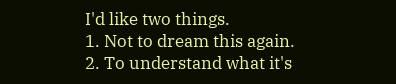I'd like two things.
1. Not to dream this again.
2. To understand what it's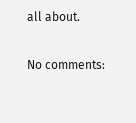all about.

No comments: